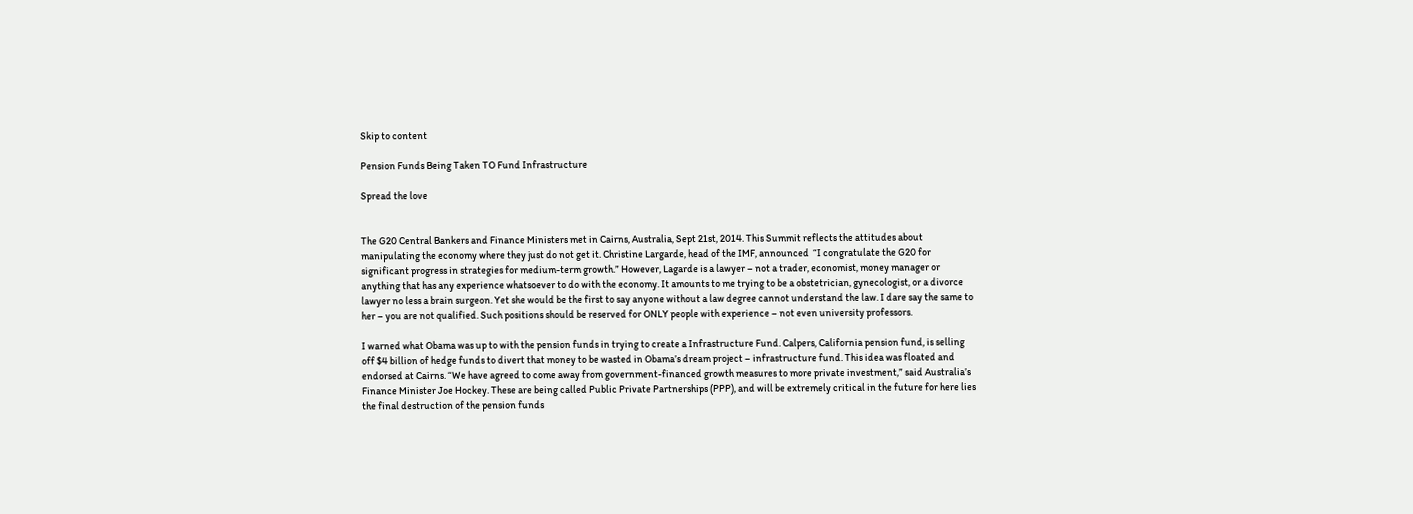Skip to content

Pension Funds Being Taken TO Fund Infrastructure

Spread the love


The G20 Central Bankers and Finance Ministers met in Cairns, Australia, Sept 21st, 2014. This Summit reflects the attitudes about manipulating the economy where they just do not get it. Christine Largarde, head of the IMF, announced  “I congratulate the G20 for significant progress in strategies for medium-term growth.” However, Lagarde is a lawyer – not a trader, economist, money manager or anything that has any experience whatsoever to do with the economy. It amounts to me trying to be a obstetrician, gynecologist, or a divorce lawyer no less a brain surgeon. Yet she would be the first to say anyone without a law degree cannot understand the law. I dare say the same to her – you are not qualified. Such positions should be reserved for ONLY people with experience – not even university professors.

I warned what Obama was up to with the pension funds in trying to create a Infrastructure Fund. Calpers, California pension fund, is selling off $4 billion of hedge funds to divert that money to be wasted in Obama’s dream project – infrastructure fund. This idea was floated and endorsed at Cairns. “We have agreed to come away from government-financed growth measures to more private investment,” said Australia’s Finance Minister Joe Hockey. These are being called Public Private Partnerships (PPP), and will be extremely critical in the future for here lies the final destruction of the pension funds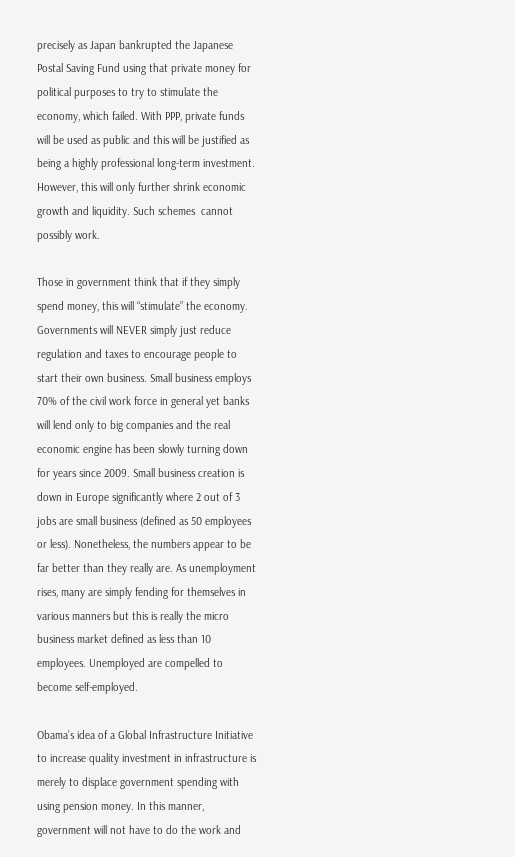precisely as Japan bankrupted the Japanese Postal Saving Fund using that private money for political purposes to try to stimulate the economy, which failed. With PPP, private funds will be used as public and this will be justified as being a highly professional long-term investment. However, this will only further shrink economic growth and liquidity. Such schemes  cannot possibly work.

Those in government think that if they simply spend money, this will “stimulate” the economy. Governments will NEVER simply just reduce regulation and taxes to encourage people to start their own business. Small business employs 70% of the civil work force in general yet banks will lend only to big companies and the real economic engine has been slowly turning down for years since 2009. Small business creation is down in Europe significantly where 2 out of 3 jobs are small business (defined as 50 employees or less). Nonetheless, the numbers appear to be far better than they really are. As unemployment rises, many are simply fending for themselves in various manners but this is really the micro business market defined as less than 10 employees. Unemployed are compelled to become self-employed.

Obama’s idea of a Global Infrastructure Initiative to increase quality investment in infrastructure is merely to displace government spending with using pension money. In this manner, government will not have to do the work and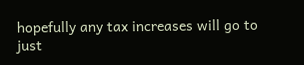hopefully any tax increases will go to just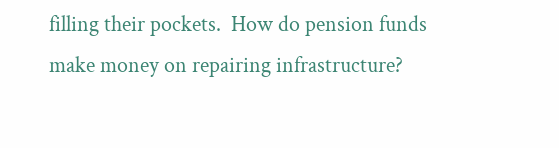filling their pockets.  How do pension funds make money on repairing infrastructure?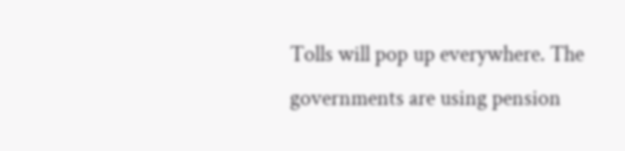Tolls will pop up everywhere. The governments are using pension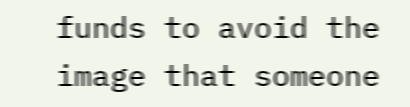funds to avoid the image that someone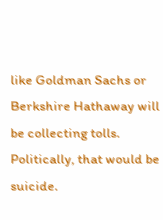like Goldman Sachs or Berkshire Hathaway will be collecting tolls. Politically, that would be suicide.